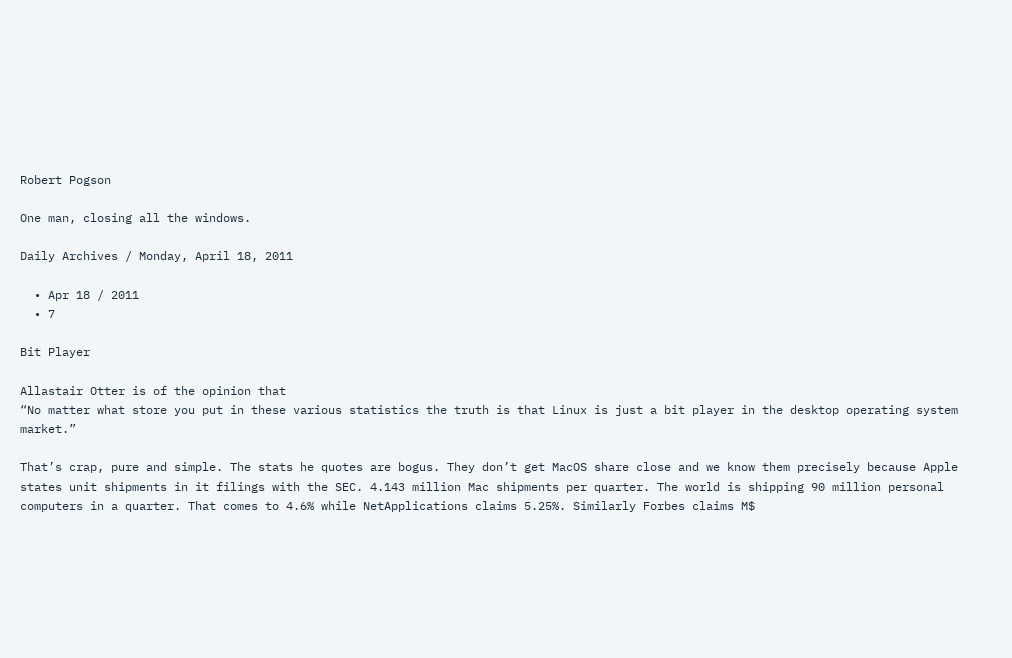Robert Pogson

One man, closing all the windows.

Daily Archives / Monday, April 18, 2011

  • Apr 18 / 2011
  • 7

Bit Player

Allastair Otter is of the opinion that
“No matter what store you put in these various statistics the truth is that Linux is just a bit player in the desktop operating system market.”

That’s crap, pure and simple. The stats he quotes are bogus. They don’t get MacOS share close and we know them precisely because Apple states unit shipments in it filings with the SEC. 4.143 million Mac shipments per quarter. The world is shipping 90 million personal computers in a quarter. That comes to 4.6% while NetApplications claims 5.25%. Similarly Forbes claims M$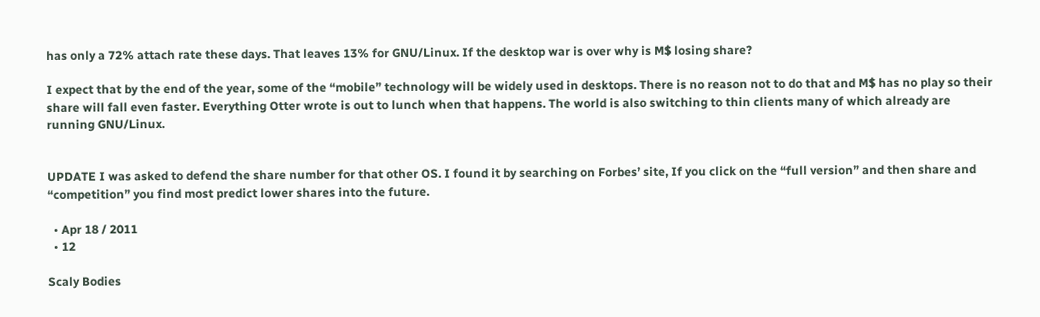has only a 72% attach rate these days. That leaves 13% for GNU/Linux. If the desktop war is over why is M$ losing share?

I expect that by the end of the year, some of the “mobile” technology will be widely used in desktops. There is no reason not to do that and M$ has no play so their share will fall even faster. Everything Otter wrote is out to lunch when that happens. The world is also switching to thin clients many of which already are running GNU/Linux.


UPDATE I was asked to defend the share number for that other OS. I found it by searching on Forbes’ site, If you click on the “full version” and then share and “competition” you find most predict lower shares into the future.

  • Apr 18 / 2011
  • 12

Scaly Bodies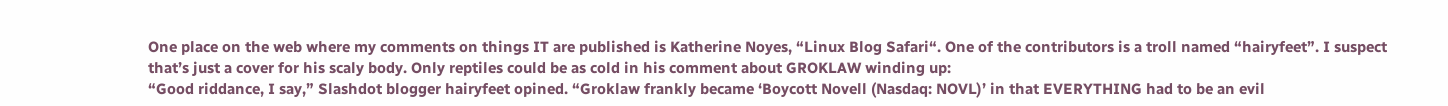One place on the web where my comments on things IT are published is Katherine Noyes, “Linux Blog Safari“. One of the contributors is a troll named “hairyfeet”. I suspect that’s just a cover for his scaly body. Only reptiles could be as cold in his comment about GROKLAW winding up:
“Good riddance, I say,” Slashdot blogger hairyfeet opined. “Groklaw frankly became ‘Boycott Novell (Nasdaq: NOVL)’ in that EVERYTHING had to be an evil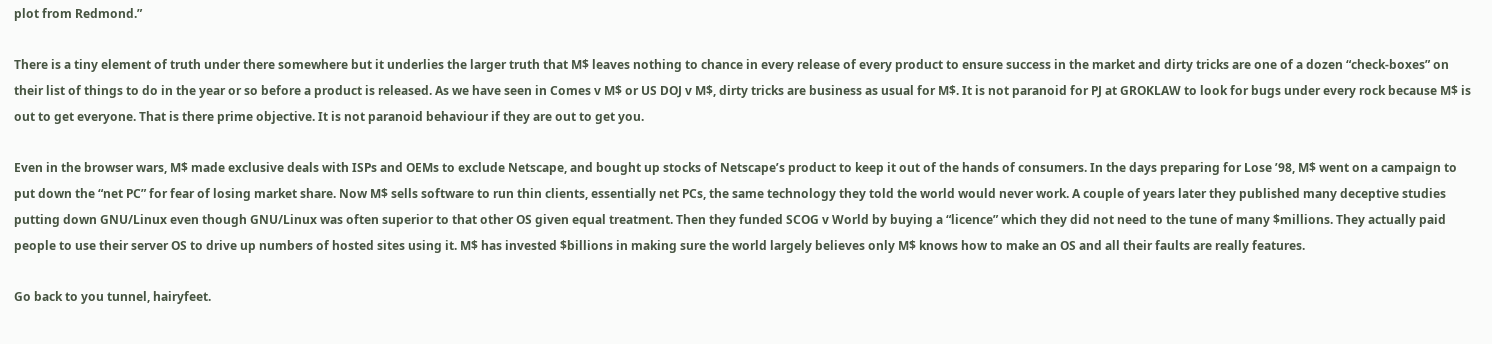plot from Redmond.”

There is a tiny element of truth under there somewhere but it underlies the larger truth that M$ leaves nothing to chance in every release of every product to ensure success in the market and dirty tricks are one of a dozen “check-boxes” on their list of things to do in the year or so before a product is released. As we have seen in Comes v M$ or US DOJ v M$, dirty tricks are business as usual for M$. It is not paranoid for PJ at GROKLAW to look for bugs under every rock because M$ is out to get everyone. That is there prime objective. It is not paranoid behaviour if they are out to get you.

Even in the browser wars, M$ made exclusive deals with ISPs and OEMs to exclude Netscape, and bought up stocks of Netscape’s product to keep it out of the hands of consumers. In the days preparing for Lose ’98, M$ went on a campaign to put down the “net PC” for fear of losing market share. Now M$ sells software to run thin clients, essentially net PCs, the same technology they told the world would never work. A couple of years later they published many deceptive studies putting down GNU/Linux even though GNU/Linux was often superior to that other OS given equal treatment. Then they funded SCOG v World by buying a “licence” which they did not need to the tune of many $millions. They actually paid people to use their server OS to drive up numbers of hosted sites using it. M$ has invested $billions in making sure the world largely believes only M$ knows how to make an OS and all their faults are really features.

Go back to you tunnel, hairyfeet.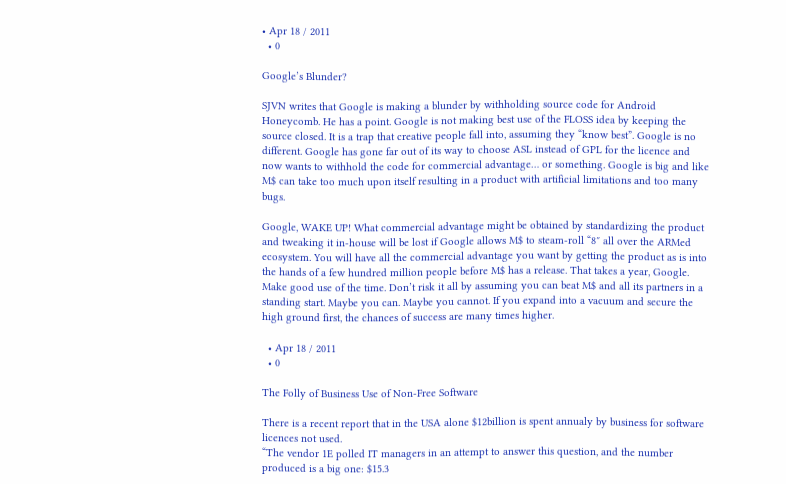• Apr 18 / 2011
  • 0

Google’s Blunder?

SJVN writes that Google is making a blunder by withholding source code for Android Honeycomb. He has a point. Google is not making best use of the FLOSS idea by keeping the source closed. It is a trap that creative people fall into, assuming they “know best”. Google is no different. Google has gone far out of its way to choose ASL instead of GPL for the licence and now wants to withhold the code for commercial advantage… or something. Google is big and like M$ can take too much upon itself resulting in a product with artificial limitations and too many bugs.

Google, WAKE UP! What commercial advantage might be obtained by standardizing the product and tweaking it in-house will be lost if Google allows M$ to steam-roll “8″ all over the ARMed ecosystem. You will have all the commercial advantage you want by getting the product as is into the hands of a few hundred million people before M$ has a release. That takes a year, Google. Make good use of the time. Don’t risk it all by assuming you can beat M$ and all its partners in a standing start. Maybe you can. Maybe you cannot. If you expand into a vacuum and secure the high ground first, the chances of success are many times higher.

  • Apr 18 / 2011
  • 0

The Folly of Business Use of Non-Free Software

There is a recent report that in the USA alone $12billion is spent annualy by business for software licences not used.
“The vendor 1E polled IT managers in an attempt to answer this question, and the number produced is a big one: $15.3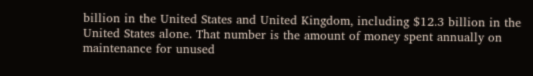billion in the United States and United Kingdom, including $12.3 billion in the United States alone. That number is the amount of money spent annually on maintenance for unused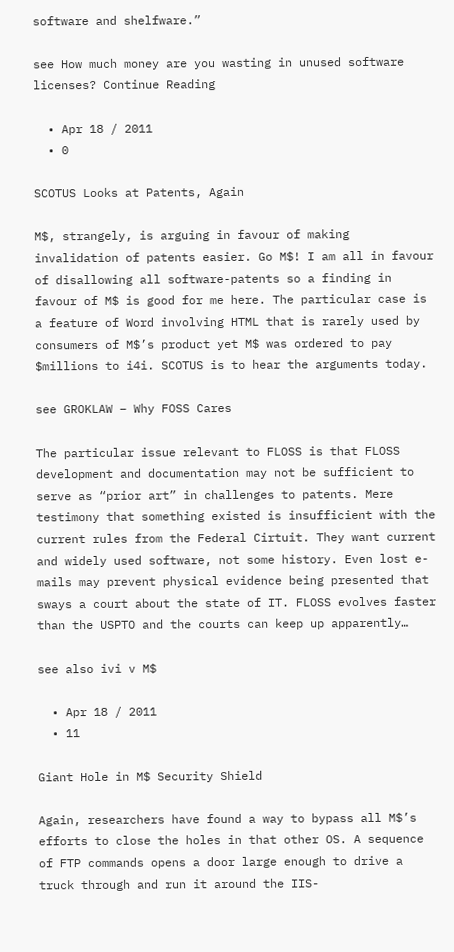software and shelfware.”

see How much money are you wasting in unused software licenses? Continue Reading

  • Apr 18 / 2011
  • 0

SCOTUS Looks at Patents, Again

M$, strangely, is arguing in favour of making invalidation of patents easier. Go M$! I am all in favour of disallowing all software-patents so a finding in favour of M$ is good for me here. The particular case is a feature of Word involving HTML that is rarely used by consumers of M$’s product yet M$ was ordered to pay $millions to i4i. SCOTUS is to hear the arguments today.

see GROKLAW – Why FOSS Cares

The particular issue relevant to FLOSS is that FLOSS development and documentation may not be sufficient to serve as “prior art” in challenges to patents. Mere testimony that something existed is insufficient with the current rules from the Federal Cirtuit. They want current and widely used software, not some history. Even lost e-mails may prevent physical evidence being presented that sways a court about the state of IT. FLOSS evolves faster than the USPTO and the courts can keep up apparently…

see also ivi v M$

  • Apr 18 / 2011
  • 11

Giant Hole in M$ Security Shield

Again, researchers have found a way to bypass all M$’s efforts to close the holes in that other OS. A sequence of FTP commands opens a door large enough to drive a truck through and run it around the IIS-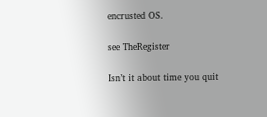encrusted OS.

see TheRegister

Isn’t it about time you quit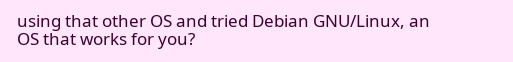using that other OS and tried Debian GNU/Linux, an OS that works for you?